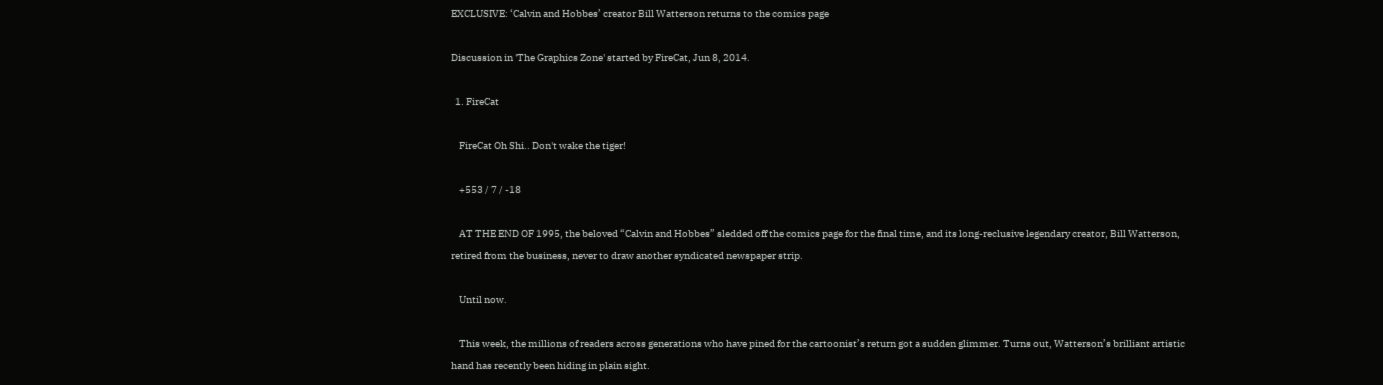EXCLUSIVE: ‘Calvin and Hobbes’ creator Bill Watterson returns to the comics page

Discussion in 'The Graphics Zone' started by FireCat, Jun 8, 2014.

  1. FireCat

    FireCat Oh Shi.. Don't wake the tiger!

    +553 / 7 / -18

    AT THE END OF 1995, the beloved “Calvin and Hobbes” sledded off the comics page for the final time, and its long-reclusive legendary creator, Bill Watterson, retired from the business, never to draw another syndicated newspaper strip.

    Until now.

    This week, the millions of readers across generations who have pined for the cartoonist’s return got a sudden glimmer. Turns out, Watterson’s brilliant artistic hand has recently been hiding in plain sight.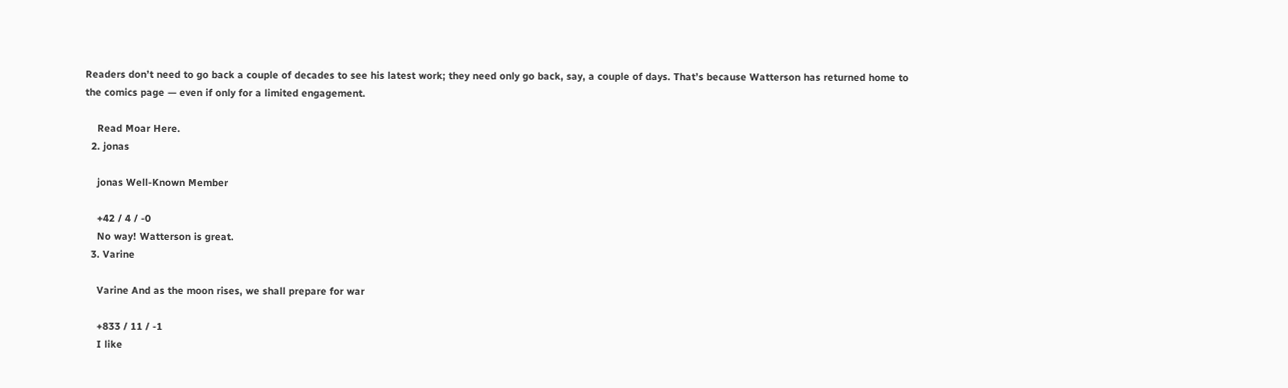Readers don’t need to go back a couple of decades to see his latest work; they need only go back, say, a couple of days. That’s because Watterson has returned home to the comics page — even if only for a limited engagement.

    Read Moar Here.
  2. jonas

    jonas Well-Known Member

    +42 / 4 / -0
    No way! Watterson is great.
  3. Varine

    Varine And as the moon rises, we shall prepare for war

    +833 / 11 / -1
    I like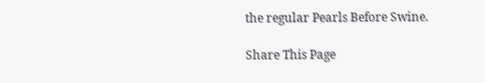the regular Pearls Before Swine.

Share This Page